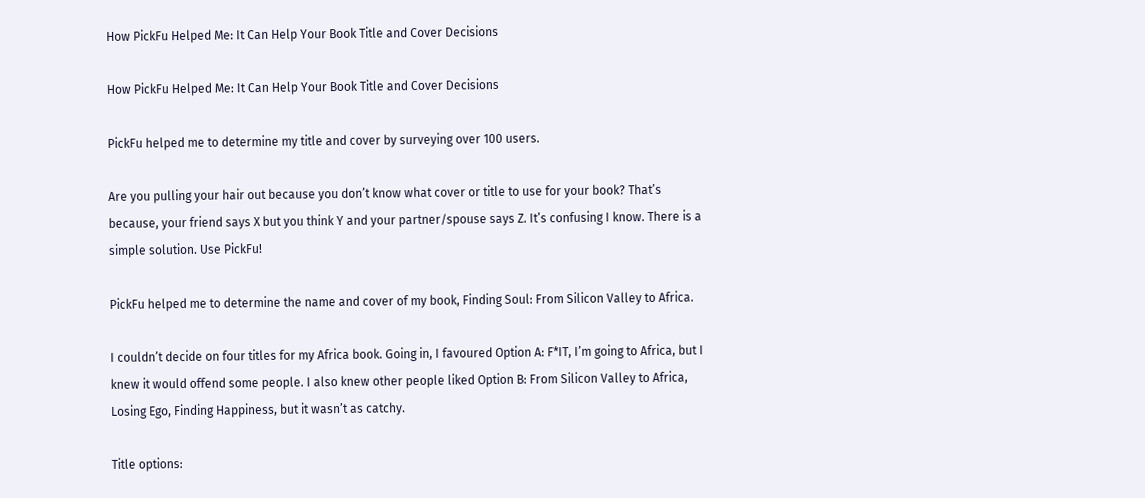How PickFu Helped Me: It Can Help Your Book Title and Cover Decisions

How PickFu Helped Me: It Can Help Your Book Title and Cover Decisions

PickFu helped me to determine my title and cover by surveying over 100 users.

Are you pulling your hair out because you don’t know what cover or title to use for your book? That’s because, your friend says X but you think Y and your partner/spouse says Z. It’s confusing I know. There is a simple solution. Use PickFu!

PickFu helped me to determine the name and cover of my book, Finding Soul: From Silicon Valley to Africa.

I couldn’t decide on four titles for my Africa book. Going in, I favoured Option A: F*IT, I’m going to Africa, but I knew it would offend some people. I also knew other people liked Option B: From Silicon Valley to Africa, Losing Ego, Finding Happiness, but it wasn’t as catchy.

Title options: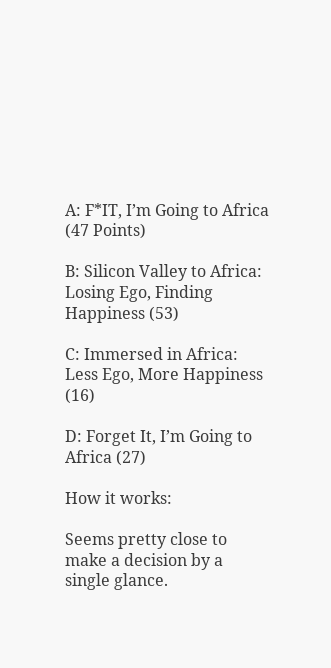A: F*IT, I’m Going to Africa  (47 Points)

B: Silicon Valley to Africa: Losing Ego, Finding Happiness (53)

C: Immersed in Africa: Less Ego, More Happiness (16)

D: Forget It, I’m Going to Africa (27)

How it works:

Seems pretty close to make a decision by a single glance.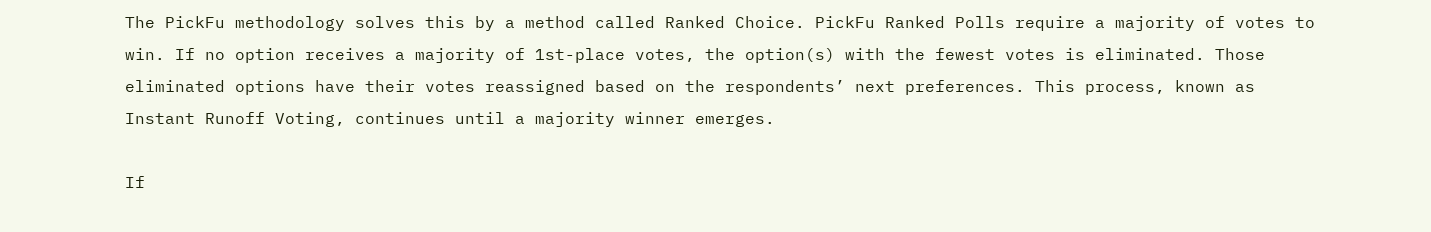The PickFu methodology solves this by a method called Ranked Choice. PickFu Ranked Polls require a majority of votes to win. If no option receives a majority of 1st-place votes, the option(s) with the fewest votes is eliminated. Those eliminated options have their votes reassigned based on the respondents’ next preferences. This process, known as Instant Runoff Voting, continues until a majority winner emerges.

If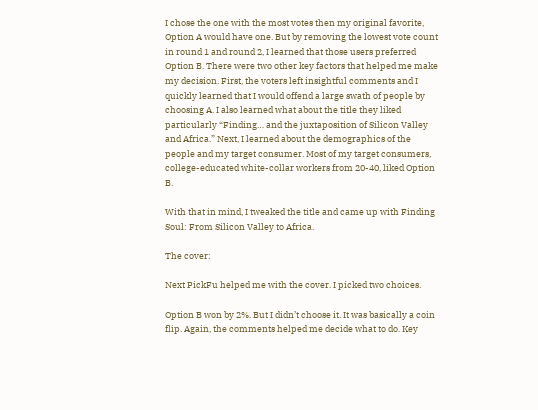I chose the one with the most votes then my original favorite, Option A would have one. But by removing the lowest vote count in round 1 and round 2, I learned that those users preferred Option B. There were two other key factors that helped me make my decision. First, the voters left insightful comments and I quickly learned that I would offend a large swath of people by choosing A. I also learned what about the title they liked particularly “Finding… and the juxtaposition of Silicon Valley and Africa.” Next, I learned about the demographics of the people and my target consumer. Most of my target consumers, college-educated white-collar workers from 20-40, liked Option B.

With that in mind, I tweaked the title and came up with Finding Soul: From Silicon Valley to Africa.

The cover:

Next PickFu helped me with the cover. I picked two choices.

Option B won by 2%. But I didn’t choose it. It was basically a coin flip. Again, the comments helped me decide what to do. Key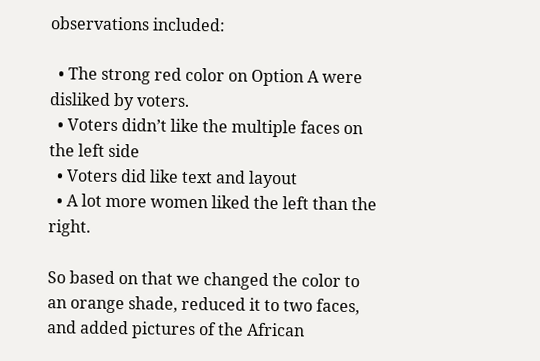observations included:

  • The strong red color on Option A were disliked by voters.
  • Voters didn’t like the multiple faces on the left side
  • Voters did like text and layout
  • A lot more women liked the left than the right.

So based on that we changed the color to an orange shade, reduced it to two faces, and added pictures of the African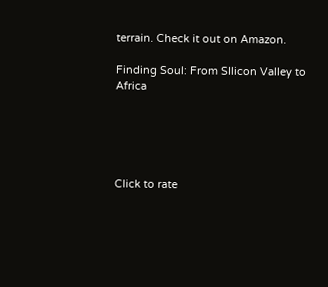terrain. Check it out on Amazon.

Finding Soul: From SIlicon Valley to Africa





Click to rate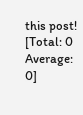this post!
[Total: 0 Average: 0]